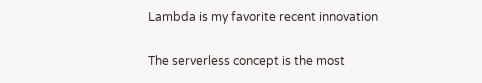Lambda is my favorite recent innovation

The serverless concept is the most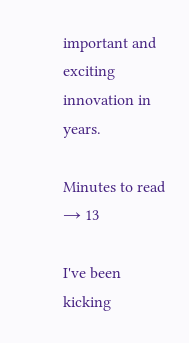important and exciting innovation in years.

Minutes to read → 13

I've been kicking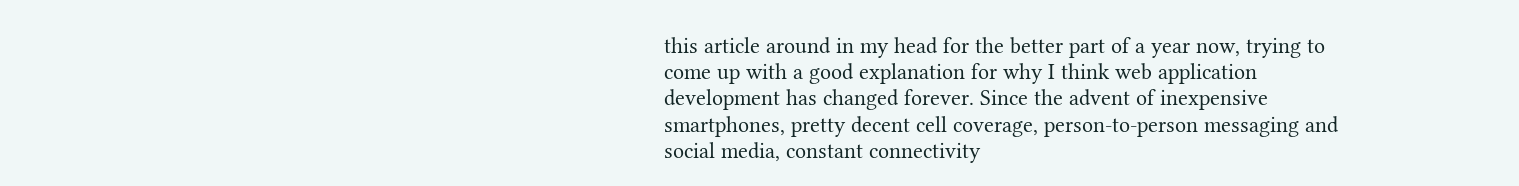this article around in my head for the better part of a year now, trying to come up with a good explanation for why I think web application development has changed forever. Since the advent of inexpensive smartphones, pretty decent cell coverage, person-to-person messaging and social media, constant connectivity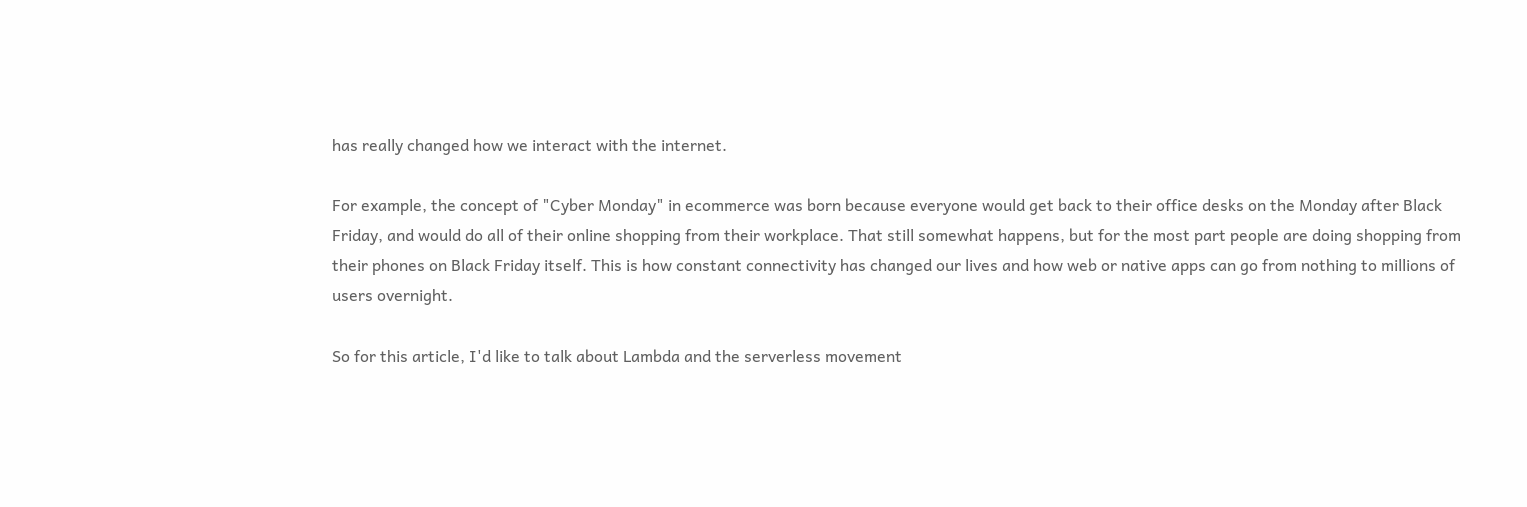has really changed how we interact with the internet.

For example, the concept of "Cyber Monday" in ecommerce was born because everyone would get back to their office desks on the Monday after Black Friday, and would do all of their online shopping from their workplace. That still somewhat happens, but for the most part people are doing shopping from their phones on Black Friday itself. This is how constant connectivity has changed our lives and how web or native apps can go from nothing to millions of users overnight.

So for this article, I'd like to talk about Lambda and the serverless movement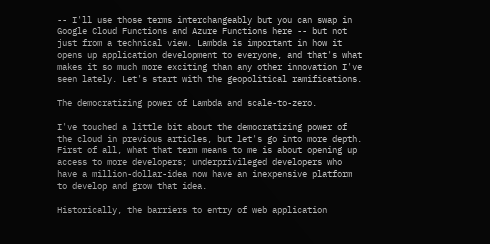-- I'll use those terms interchangeably but you can swap in Google Cloud Functions and Azure Functions here -- but not just from a technical view. Lambda is important in how it opens up application development to everyone, and that's what makes it so much more exciting than any other innovation I've seen lately. Let's start with the geopolitical ramifications.

The democratizing power of Lambda and scale-to-zero.

I've touched a little bit about the democratizing power of the cloud in previous articles, but let's go into more depth. First of all, what that term means to me is about opening up access to more developers; underprivileged developers who have a million-dollar-idea now have an inexpensive platform to develop and grow that idea.

Historically, the barriers to entry of web application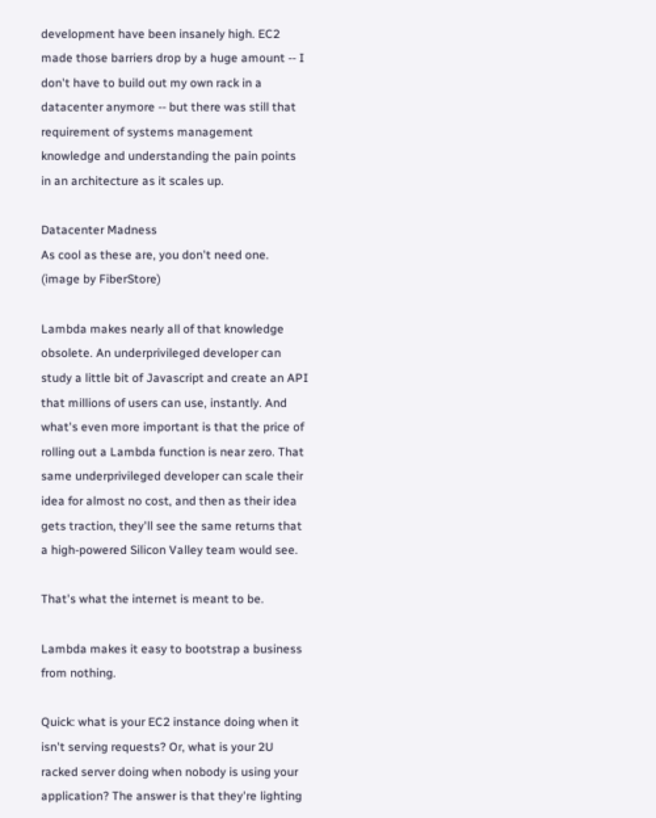development have been insanely high. EC2 made those barriers drop by a huge amount -- I don't have to build out my own rack in a datacenter anymore -- but there was still that requirement of systems management knowledge and understanding the pain points in an architecture as it scales up.

Datacenter Madness
As cool as these are, you don't need one. (image by FiberStore)

Lambda makes nearly all of that knowledge obsolete. An underprivileged developer can study a little bit of Javascript and create an API that millions of users can use, instantly. And what's even more important is that the price of rolling out a Lambda function is near zero. That same underprivileged developer can scale their idea for almost no cost, and then as their idea gets traction, they'll see the same returns that a high-powered Silicon Valley team would see.

That's what the internet is meant to be.

Lambda makes it easy to bootstrap a business from nothing.

Quick: what is your EC2 instance doing when it isn't serving requests? Or, what is your 2U racked server doing when nobody is using your application? The answer is that they're lighting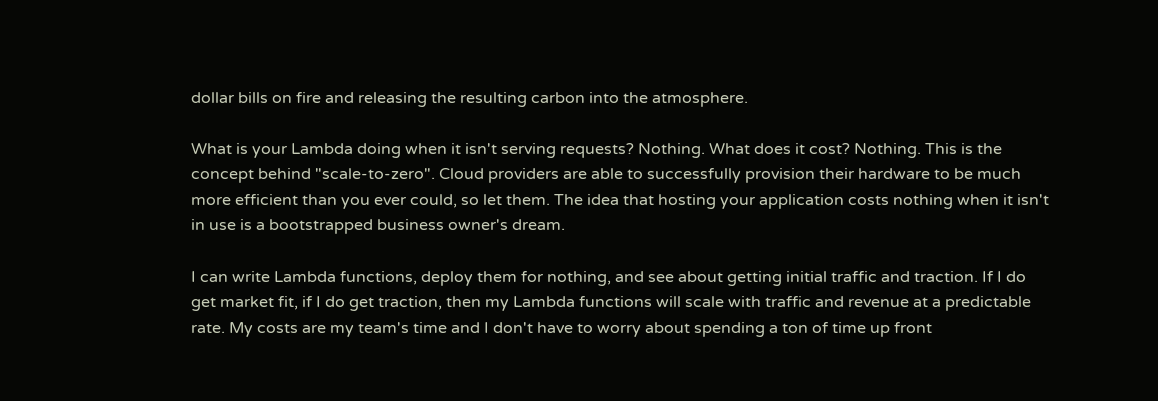dollar bills on fire and releasing the resulting carbon into the atmosphere.

What is your Lambda doing when it isn't serving requests? Nothing. What does it cost? Nothing. This is the concept behind "scale-to-zero". Cloud providers are able to successfully provision their hardware to be much more efficient than you ever could, so let them. The idea that hosting your application costs nothing when it isn't in use is a bootstrapped business owner's dream.

I can write Lambda functions, deploy them for nothing, and see about getting initial traffic and traction. If I do get market fit, if I do get traction, then my Lambda functions will scale with traffic and revenue at a predictable rate. My costs are my team's time and I don't have to worry about spending a ton of time up front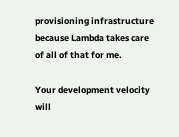provisioning infrastructure because Lambda takes care of all of that for me.

Your development velocity will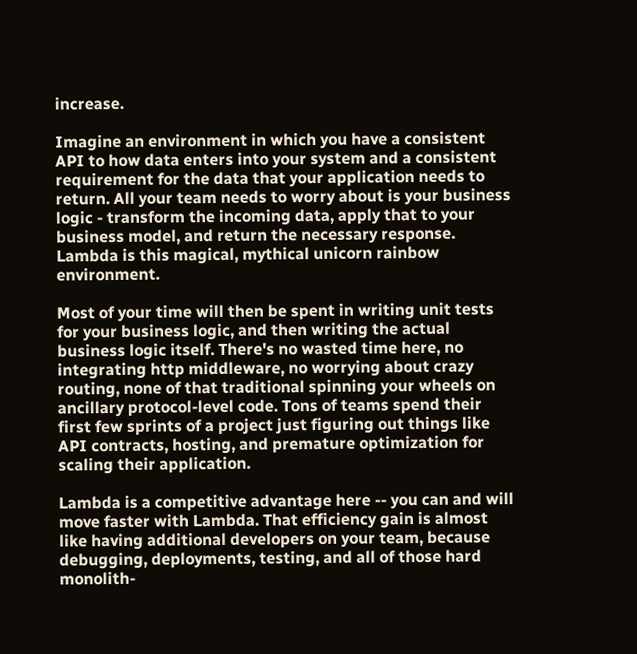increase.

Imagine an environment in which you have a consistent API to how data enters into your system and a consistent requirement for the data that your application needs to return. All your team needs to worry about is your business logic - transform the incoming data, apply that to your business model, and return the necessary response. Lambda is this magical, mythical unicorn rainbow environment.

Most of your time will then be spent in writing unit tests for your business logic, and then writing the actual business logic itself. There's no wasted time here, no integrating http middleware, no worrying about crazy routing, none of that traditional spinning your wheels on ancillary protocol-level code. Tons of teams spend their first few sprints of a project just figuring out things like API contracts, hosting, and premature optimization for scaling their application.

Lambda is a competitive advantage here -- you can and will move faster with Lambda. That efficiency gain is almost like having additional developers on your team, because debugging, deployments, testing, and all of those hard monolith-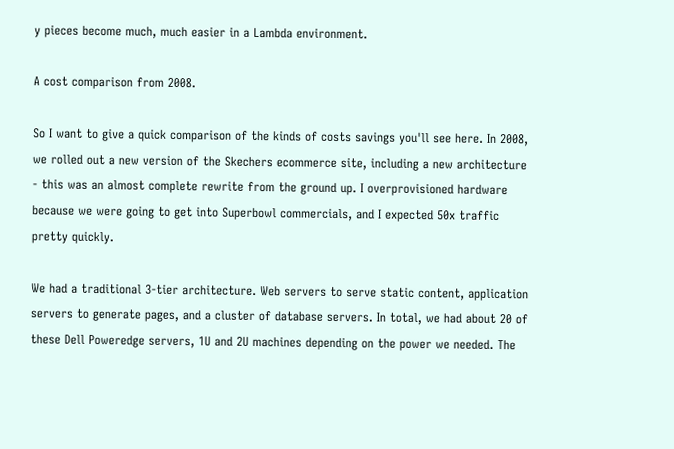y pieces become much, much easier in a Lambda environment.

A cost comparison from 2008.

So I want to give a quick comparison of the kinds of costs savings you'll see here. In 2008, we rolled out a new version of the Skechers ecommerce site, including a new architecture - this was an almost complete rewrite from the ground up. I overprovisioned hardware because we were going to get into Superbowl commercials, and I expected 50x traffic pretty quickly.

We had a traditional 3-tier architecture. Web servers to serve static content, application servers to generate pages, and a cluster of database servers. In total, we had about 20 of these Dell Poweredge servers, 1U and 2U machines depending on the power we needed. The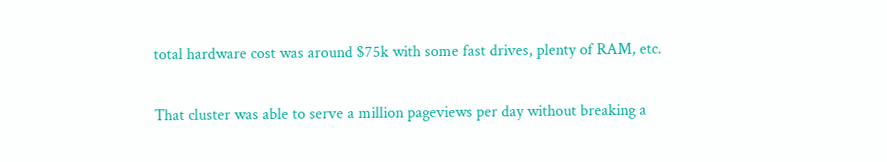total hardware cost was around $75k with some fast drives, plenty of RAM, etc.

That cluster was able to serve a million pageviews per day without breaking a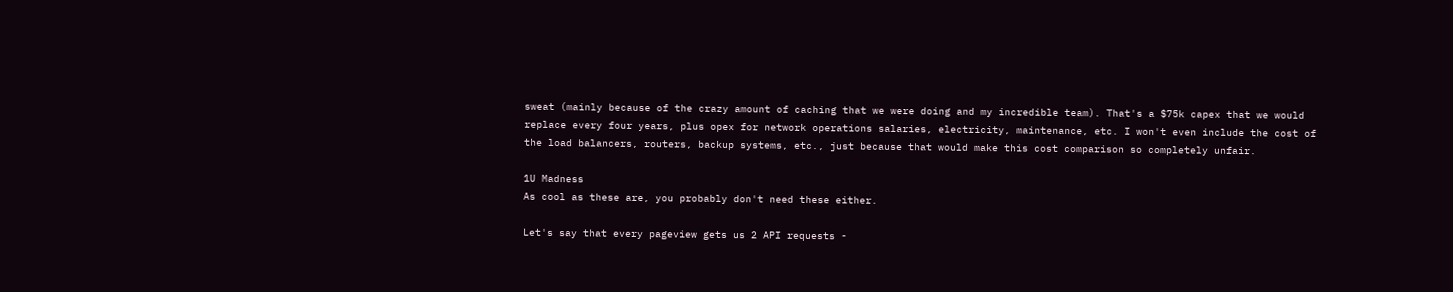sweat (mainly because of the crazy amount of caching that we were doing and my incredible team). That's a $75k capex that we would replace every four years, plus opex for network operations salaries, electricity, maintenance, etc. I won't even include the cost of the load balancers, routers, backup systems, etc., just because that would make this cost comparison so completely unfair.

1U Madness
As cool as these are, you probably don't need these either.

Let's say that every pageview gets us 2 API requests -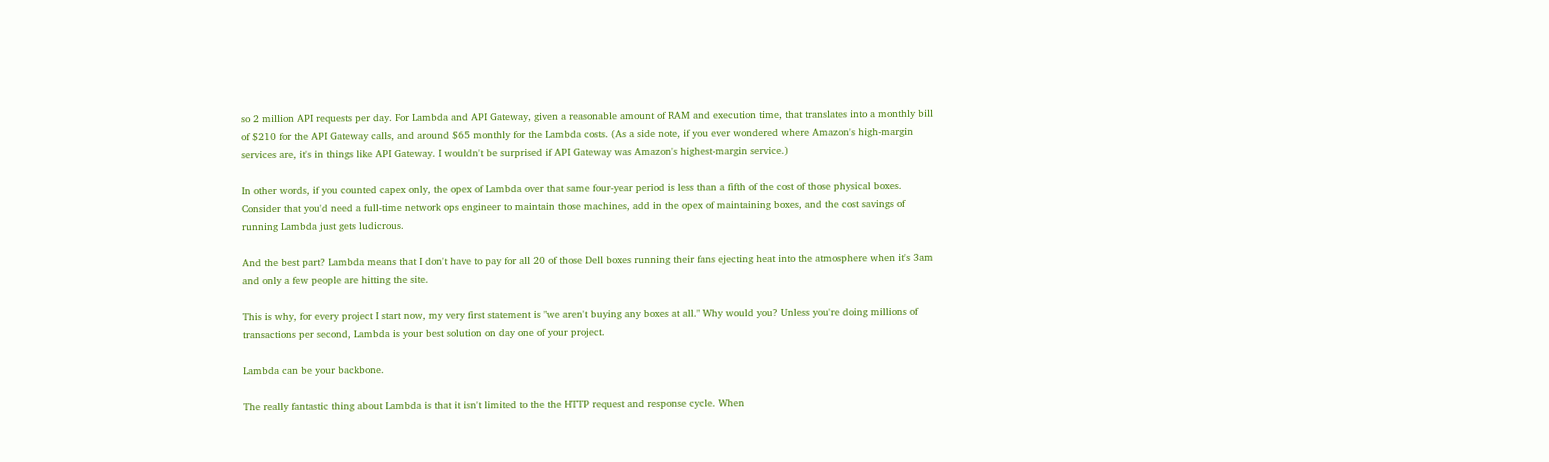so 2 million API requests per day. For Lambda and API Gateway, given a reasonable amount of RAM and execution time, that translates into a monthly bill of $210 for the API Gateway calls, and around $65 monthly for the Lambda costs. (As a side note, if you ever wondered where Amazon's high-margin services are, it's in things like API Gateway. I wouldn't be surprised if API Gateway was Amazon's highest-margin service.)

In other words, if you counted capex only, the opex of Lambda over that same four-year period is less than a fifth of the cost of those physical boxes. Consider that you'd need a full-time network ops engineer to maintain those machines, add in the opex of maintaining boxes, and the cost savings of running Lambda just gets ludicrous.

And the best part? Lambda means that I don't have to pay for all 20 of those Dell boxes running their fans ejecting heat into the atmosphere when it's 3am and only a few people are hitting the site.

This is why, for every project I start now, my very first statement is "we aren't buying any boxes at all." Why would you? Unless you're doing millions of transactions per second, Lambda is your best solution on day one of your project.

Lambda can be your backbone.

The really fantastic thing about Lambda is that it isn't limited to the the HTTP request and response cycle. When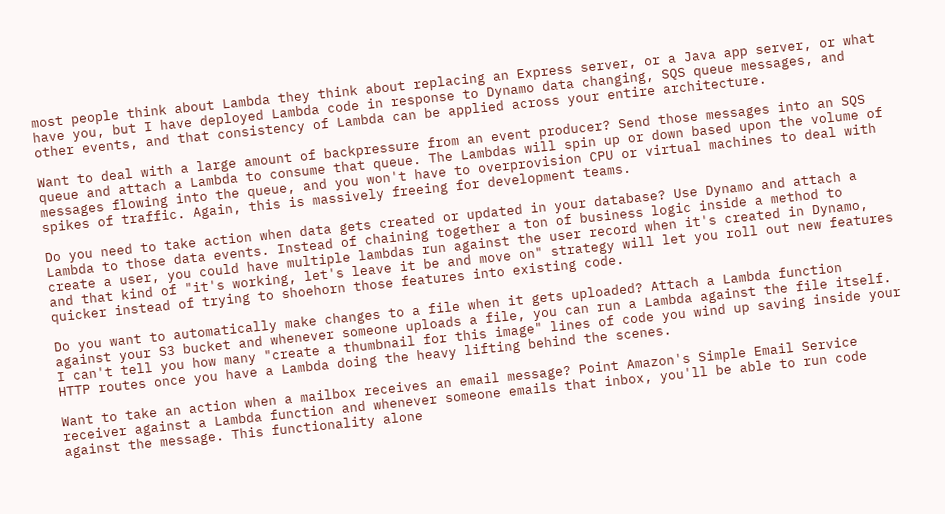most people think about Lambda they think about replacing an Express server, or a Java app server, or what have you, but I have deployed Lambda code in response to Dynamo data changing, SQS queue messages, and other events, and that consistency of Lambda can be applied across your entire architecture.

Want to deal with a large amount of backpressure from an event producer? Send those messages into an SQS queue and attach a Lambda to consume that queue. The Lambdas will spin up or down based upon the volume of messages flowing into the queue, and you won't have to overprovision CPU or virtual machines to deal with spikes of traffic. Again, this is massively freeing for development teams.

Do you need to take action when data gets created or updated in your database? Use Dynamo and attach a Lambda to those data events. Instead of chaining together a ton of business logic inside a method to create a user, you could have multiple lambdas run against the user record when it's created in Dynamo, and that kind of "it's working, let's leave it be and move on" strategy will let you roll out new features quicker instead of trying to shoehorn those features into existing code.

Do you want to automatically make changes to a file when it gets uploaded? Attach a Lambda function against your S3 bucket and whenever someone uploads a file, you can run a Lambda against the file itself. I can't tell you how many "create a thumbnail for this image" lines of code you wind up saving inside your HTTP routes once you have a Lambda doing the heavy lifting behind the scenes.

Want to take an action when a mailbox receives an email message? Point Amazon's Simple Email Service receiver against a Lambda function and whenever someone emails that inbox, you'll be able to run code against the message. This functionality alone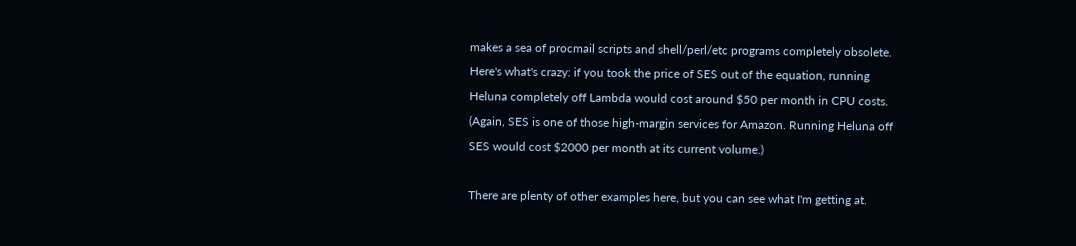makes a sea of procmail scripts and shell/perl/etc programs completely obsolete. Here's what's crazy: if you took the price of SES out of the equation, running Heluna completely off Lambda would cost around $50 per month in CPU costs. (Again, SES is one of those high-margin services for Amazon. Running Heluna off SES would cost $2000 per month at its current volume.)

There are plenty of other examples here, but you can see what I'm getting at.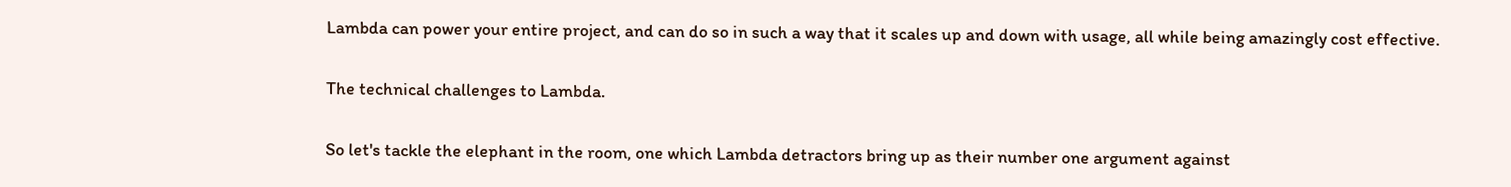Lambda can power your entire project, and can do so in such a way that it scales up and down with usage, all while being amazingly cost effective.

The technical challenges to Lambda.

So let's tackle the elephant in the room, one which Lambda detractors bring up as their number one argument against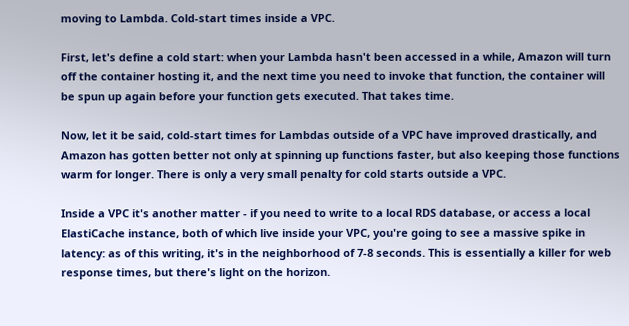moving to Lambda. Cold-start times inside a VPC.

First, let's define a cold start: when your Lambda hasn't been accessed in a while, Amazon will turn off the container hosting it, and the next time you need to invoke that function, the container will be spun up again before your function gets executed. That takes time.

Now, let it be said, cold-start times for Lambdas outside of a VPC have improved drastically, and Amazon has gotten better not only at spinning up functions faster, but also keeping those functions warm for longer. There is only a very small penalty for cold starts outside a VPC.

Inside a VPC it's another matter - if you need to write to a local RDS database, or access a local ElastiCache instance, both of which live inside your VPC, you're going to see a massive spike in latency: as of this writing, it's in the neighborhood of 7-8 seconds. This is essentially a killer for web response times, but there's light on the horizon.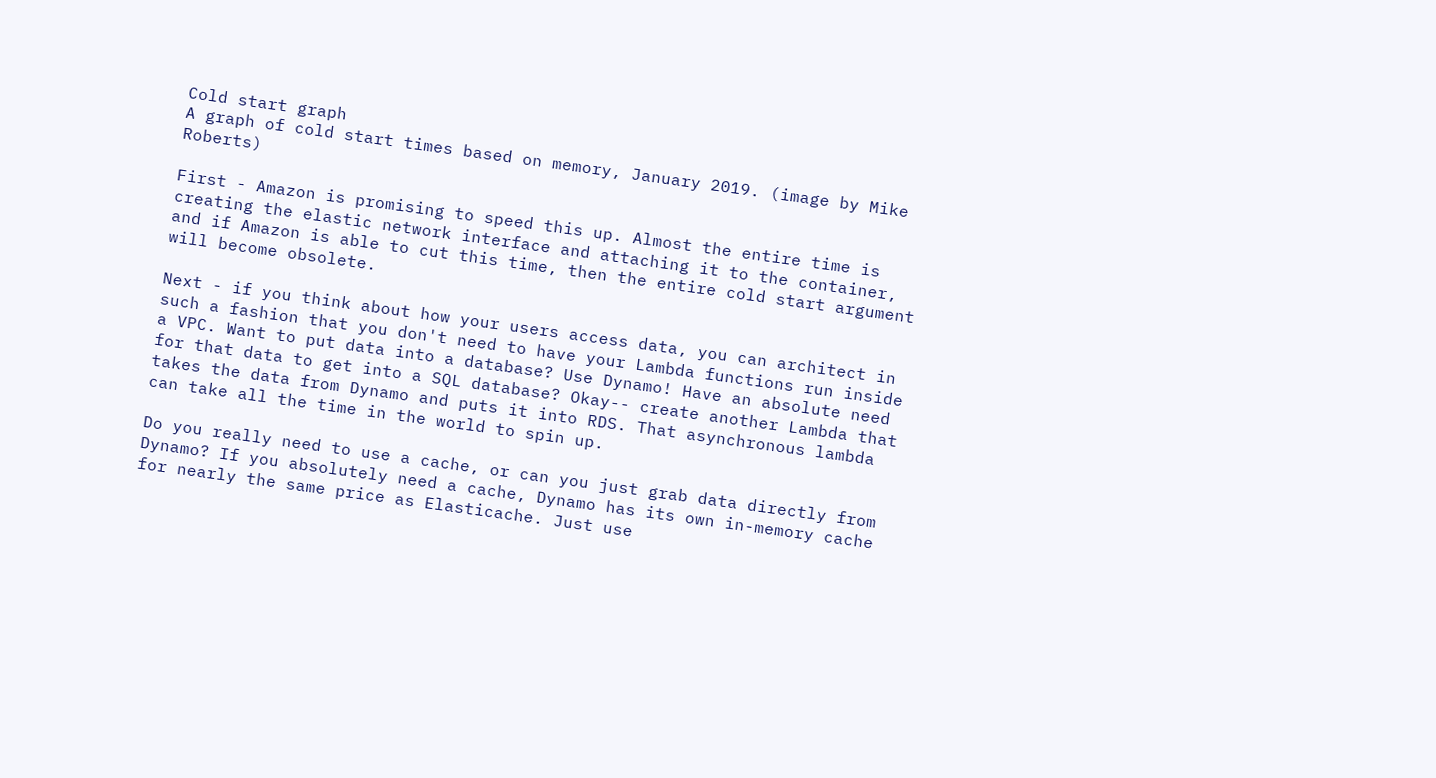Cold start graph
A graph of cold start times based on memory, January 2019. (image by Mike Roberts)

First - Amazon is promising to speed this up. Almost the entire time is creating the elastic network interface and attaching it to the container, and if Amazon is able to cut this time, then the entire cold start argument will become obsolete.

Next - if you think about how your users access data, you can architect in such a fashion that you don't need to have your Lambda functions run inside a VPC. Want to put data into a database? Use Dynamo! Have an absolute need for that data to get into a SQL database? Okay-- create another Lambda that takes the data from Dynamo and puts it into RDS. That asynchronous lambda can take all the time in the world to spin up.

Do you really need to use a cache, or can you just grab data directly from Dynamo? If you absolutely need a cache, Dynamo has its own in-memory cache for nearly the same price as Elasticache. Just use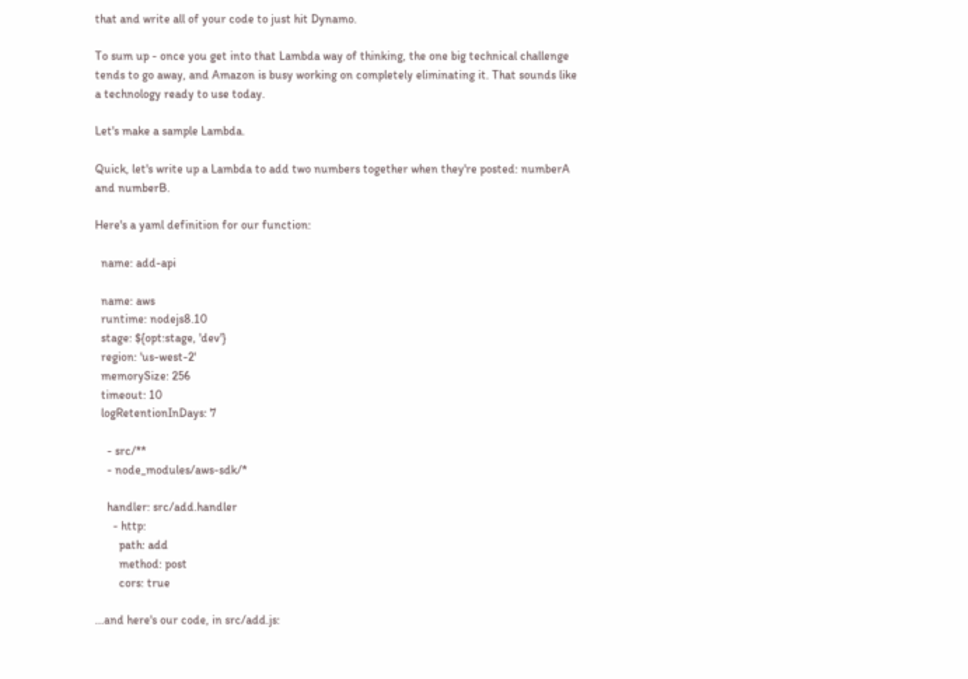that and write all of your code to just hit Dynamo.

To sum up - once you get into that Lambda way of thinking, the one big technical challenge tends to go away, and Amazon is busy working on completely eliminating it. That sounds like a technology ready to use today.

Let's make a sample Lambda.

Quick, let's write up a Lambda to add two numbers together when they're posted: numberA and numberB.

Here's a yaml definition for our function:

  name: add-api

  name: aws
  runtime: nodejs8.10
  stage: ${opt:stage, 'dev'}
  region: 'us-west-2'
  memorySize: 256
  timeout: 10
  logRetentionInDays: 7

    - src/**
    - node_modules/aws-sdk/*

    handler: src/add.handler
      - http:
        path: add
        method: post
        cors: true

...and here's our code, in src/add.js: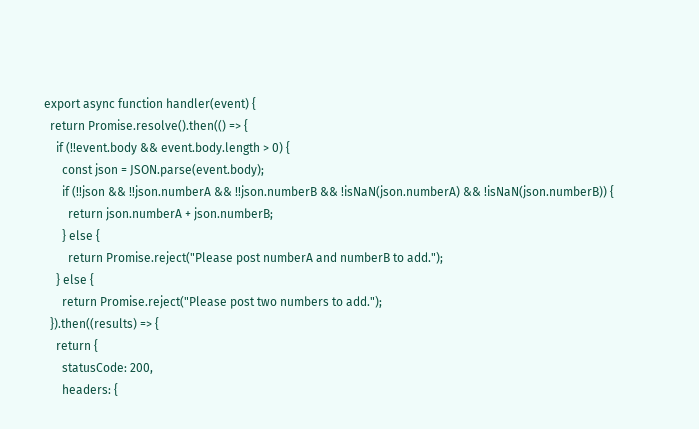export async function handler(event) {
  return Promise.resolve().then(() => {
    if (!!event.body && event.body.length > 0) {
      const json = JSON.parse(event.body);
      if (!!json && !!json.numberA && !!json.numberB && !isNaN(json.numberA) && !isNaN(json.numberB)) {
        return json.numberA + json.numberB;
      } else {
        return Promise.reject("Please post numberA and numberB to add.");
    } else {
      return Promise.reject("Please post two numbers to add.");
  }).then((results) => {
    return {
      statusCode: 200,
      headers: {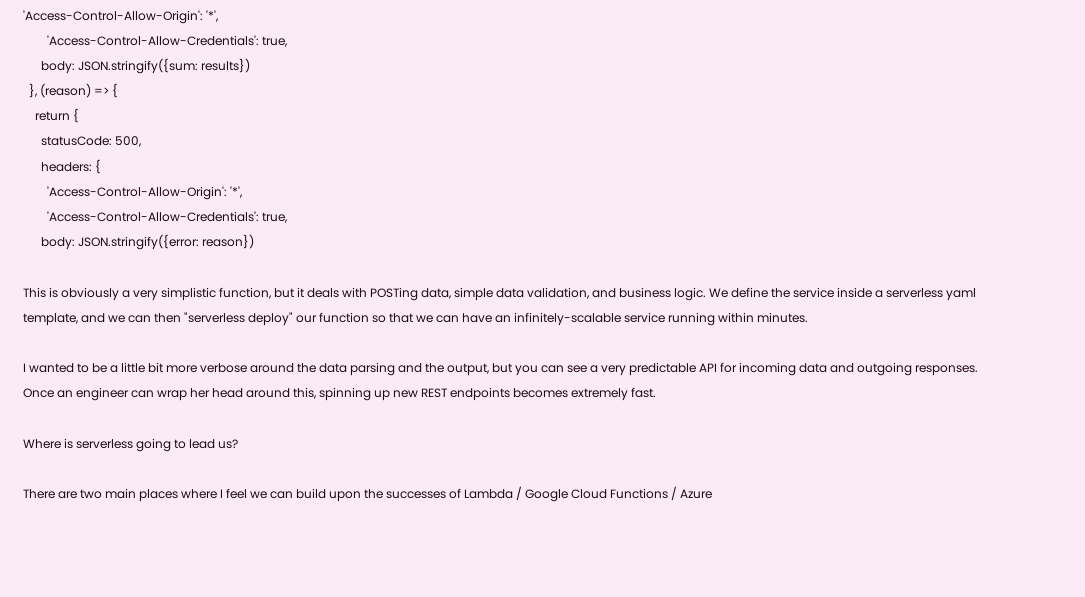'Access-Control-Allow-Origin': '*',
        'Access-Control-Allow-Credentials': true,
      body: JSON.stringify({sum: results})
  }, (reason) => {
    return {
      statusCode: 500,
      headers: {
        'Access-Control-Allow-Origin': '*',
        'Access-Control-Allow-Credentials': true,
      body: JSON.stringify({error: reason})

This is obviously a very simplistic function, but it deals with POSTing data, simple data validation, and business logic. We define the service inside a serverless yaml template, and we can then "serverless deploy" our function so that we can have an infinitely-scalable service running within minutes.

I wanted to be a little bit more verbose around the data parsing and the output, but you can see a very predictable API for incoming data and outgoing responses. Once an engineer can wrap her head around this, spinning up new REST endpoints becomes extremely fast.

Where is serverless going to lead us?

There are two main places where I feel we can build upon the successes of Lambda / Google Cloud Functions / Azure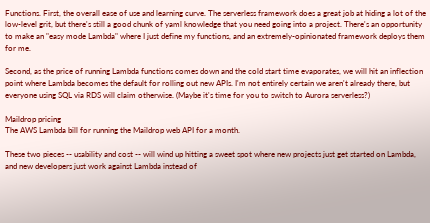Functions. First, the overall ease of use and learning curve. The serverless framework does a great job at hiding a lot of the low-level grit, but there's still a good chunk of yaml knowledge that you need going into a project. There's an opportunity to make an "easy mode Lambda" where I just define my functions, and an extremely-opinionated framework deploys them for me.

Second, as the price of running Lambda functions comes down and the cold start time evaporates, we will hit an inflection point where Lambda becomes the default for rolling out new APIs. I'm not entirely certain we aren't already there, but everyone using SQL via RDS will claim otherwise. (Maybe it's time for you to switch to Aurora serverless?)

Maildrop pricing
The AWS Lambda bill for running the Maildrop web API for a month.

These two pieces -- usability and cost -- will wind up hitting a sweet spot where new projects just get started on Lambda, and new developers just work against Lambda instead of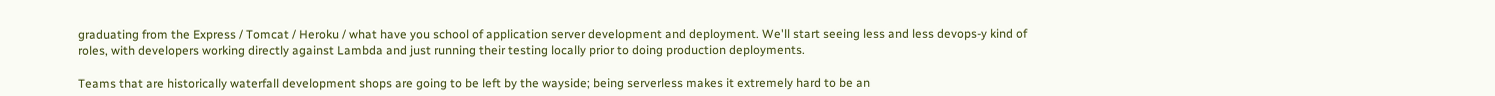graduating from the Express / Tomcat / Heroku / what have you school of application server development and deployment. We'll start seeing less and less devops-y kind of roles, with developers working directly against Lambda and just running their testing locally prior to doing production deployments.

Teams that are historically waterfall development shops are going to be left by the wayside; being serverless makes it extremely hard to be an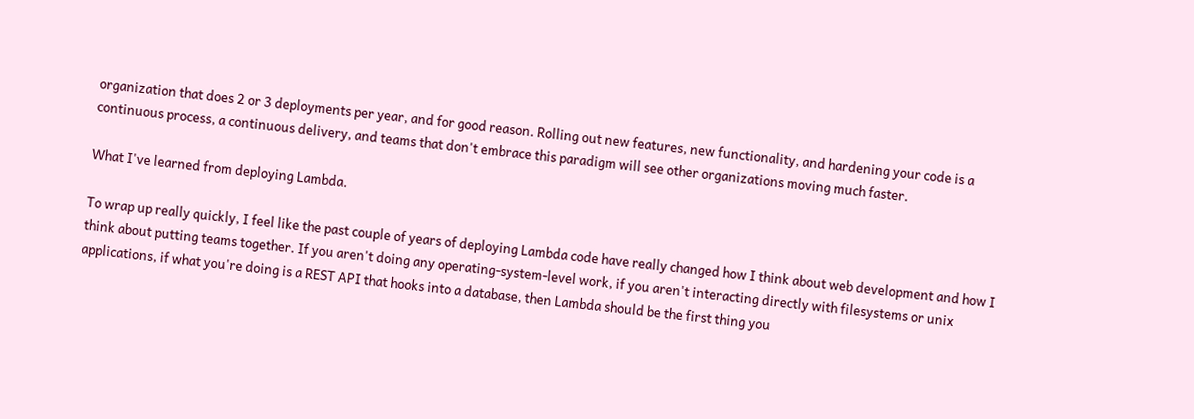organization that does 2 or 3 deployments per year, and for good reason. Rolling out new features, new functionality, and hardening your code is a continuous process, a continuous delivery, and teams that don't embrace this paradigm will see other organizations moving much faster.

What I've learned from deploying Lambda.

To wrap up really quickly, I feel like the past couple of years of deploying Lambda code have really changed how I think about web development and how I think about putting teams together. If you aren't doing any operating-system-level work, if you aren't interacting directly with filesystems or unix applications, if what you're doing is a REST API that hooks into a database, then Lambda should be the first thing you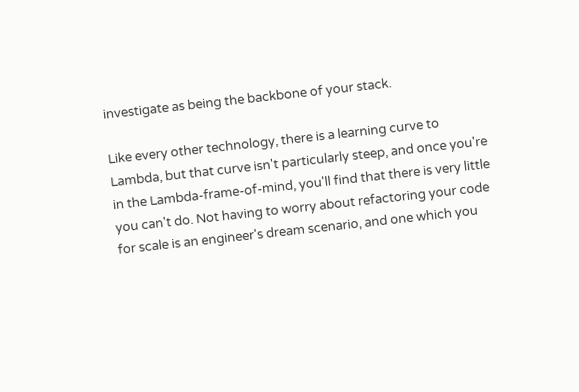investigate as being the backbone of your stack.

Like every other technology, there is a learning curve to Lambda, but that curve isn't particularly steep, and once you're in the Lambda-frame-of-mind, you'll find that there is very little you can't do. Not having to worry about refactoring your code for scale is an engineer's dream scenario, and one which you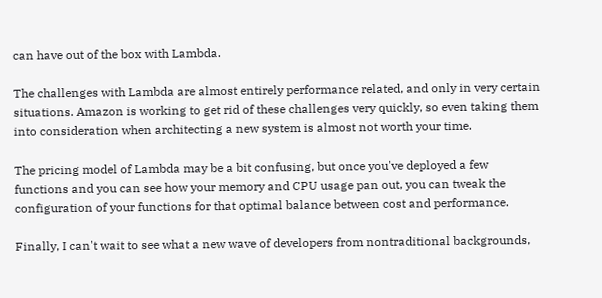can have out of the box with Lambda.

The challenges with Lambda are almost entirely performance related, and only in very certain situations. Amazon is working to get rid of these challenges very quickly, so even taking them into consideration when architecting a new system is almost not worth your time.

The pricing model of Lambda may be a bit confusing, but once you've deployed a few functions and you can see how your memory and CPU usage pan out, you can tweak the configuration of your functions for that optimal balance between cost and performance.

Finally, I can't wait to see what a new wave of developers from nontraditional backgrounds,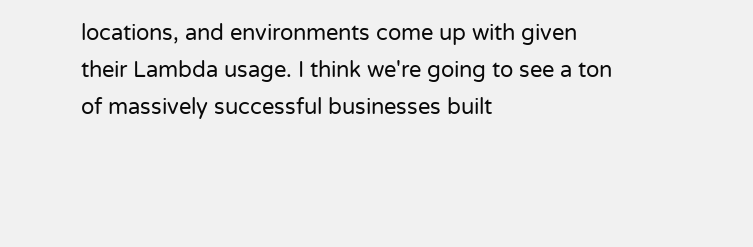locations, and environments come up with given their Lambda usage. I think we're going to see a ton of massively successful businesses built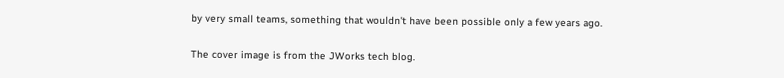by very small teams, something that wouldn't have been possible only a few years ago.

The cover image is from the JWorks tech blog.